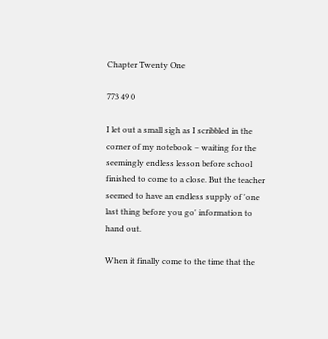Chapter Twenty One

773 49 0

I let out a small sigh as I scribbled in the corner of my notebook – waiting for the seemingly endless lesson before school finished to come to a close. But the teacher seemed to have an endless supply of 'one last thing before you go' information to hand out.

When it finally come to the time that the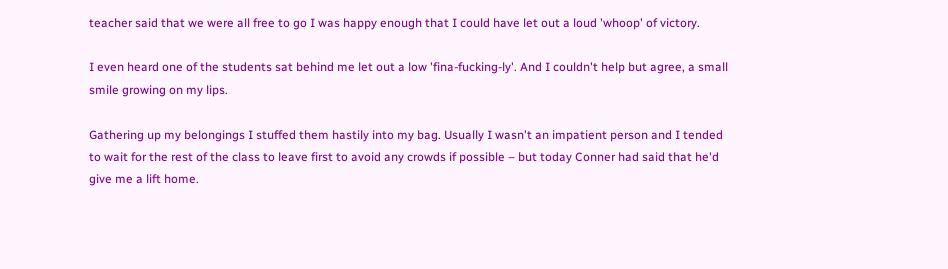teacher said that we were all free to go I was happy enough that I could have let out a loud 'whoop' of victory.

I even heard one of the students sat behind me let out a low 'fina-fucking-ly'. And I couldn't help but agree, a small smile growing on my lips.

Gathering up my belongings I stuffed them hastily into my bag. Usually I wasn't an impatient person and I tended to wait for the rest of the class to leave first to avoid any crowds if possible – but today Conner had said that he'd give me a lift home.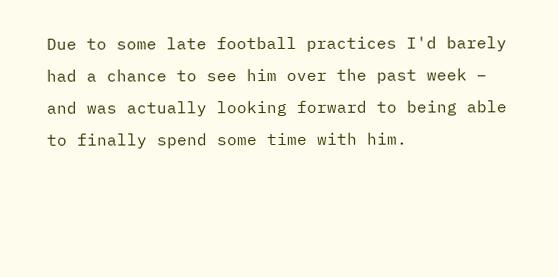Due to some late football practices I'd barely had a chance to see him over the past week – and was actually looking forward to being able to finally spend some time with him.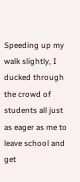Speeding up my walk slightly, I ducked through the crowd of students all just as eager as me to leave school and get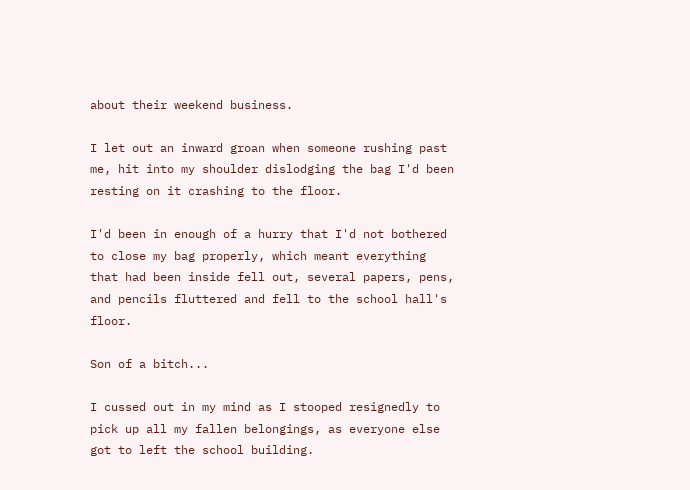about their weekend business.

I let out an inward groan when someone rushing past me, hit into my shoulder dislodging the bag I'd been resting on it crashing to the floor.

I'd been in enough of a hurry that I'd not bothered to close my bag properly, which meant everything that had been inside fell out, several papers, pens, and pencils fluttered and fell to the school hall's floor.

Son of a bitch...

I cussed out in my mind as I stooped resignedly to pick up all my fallen belongings, as everyone else got to left the school building.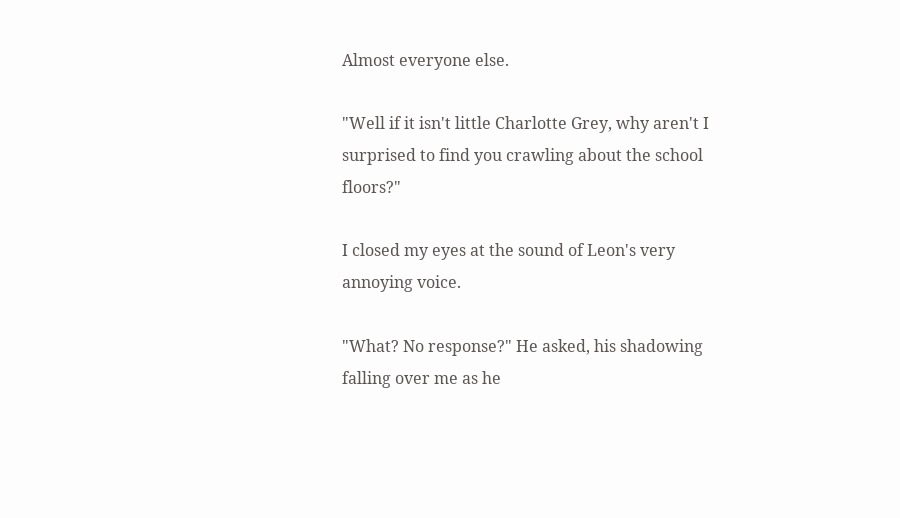Almost everyone else.

"Well if it isn't little Charlotte Grey, why aren't I surprised to find you crawling about the school floors?"

I closed my eyes at the sound of Leon's very annoying voice.

"What? No response?" He asked, his shadowing falling over me as he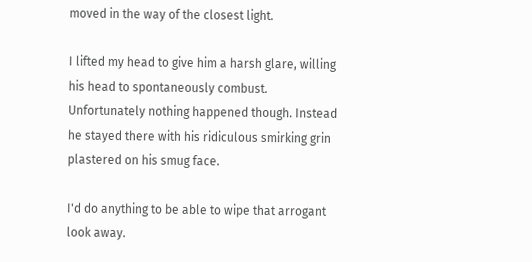moved in the way of the closest light.

I lifted my head to give him a harsh glare, willing his head to spontaneously combust. Unfortunately nothing happened though. Instead he stayed there with his ridiculous smirking grin plastered on his smug face.

I'd do anything to be able to wipe that arrogant look away.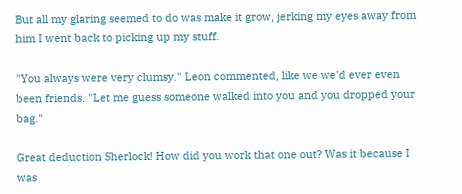But all my glaring seemed to do was make it grow, jerking my eyes away from him I went back to picking up my stuff.

"You always were very clumsy." Leon commented, like we we'd ever even been friends. "Let me guess someone walked into you and you dropped your bag."

Great deduction Sherlock! How did you work that one out? Was it because I was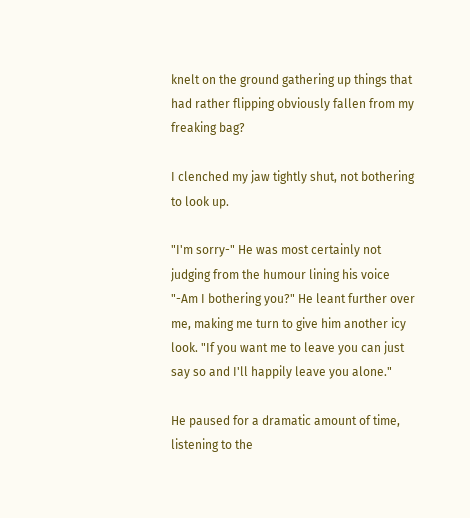knelt on the ground gathering up things that had rather flipping obviously fallen from my freaking bag?

I clenched my jaw tightly shut, not bothering to look up.

"I'm sorry-" He was most certainly not judging from the humour lining his voice "-Am I bothering you?" He leant further over me, making me turn to give him another icy look. "If you want me to leave you can just say so and I'll happily leave you alone."

He paused for a dramatic amount of time, listening to the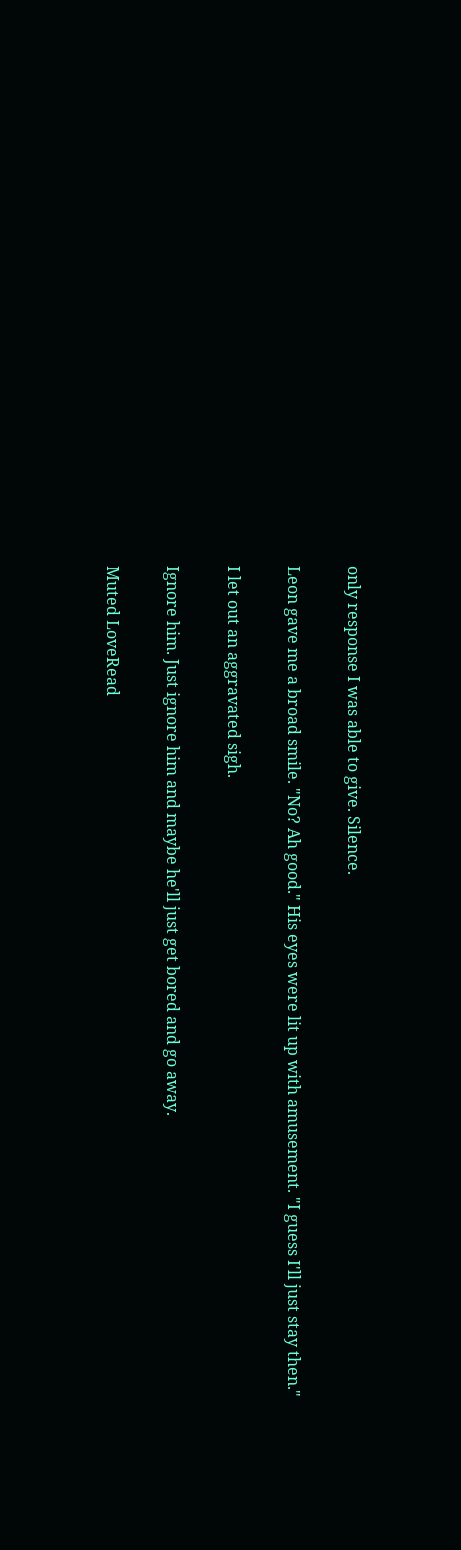only response I was able to give. Silence.

Leon gave me a broad smile. "No? Ah good." His eyes were lit up with amusement. "I guess I'll just stay then."

I let out an aggravated sigh.

Ignore him. Just ignore him and maybe he'll just get bored and go away.

Muted LoveRead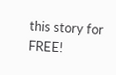this story for FREE!